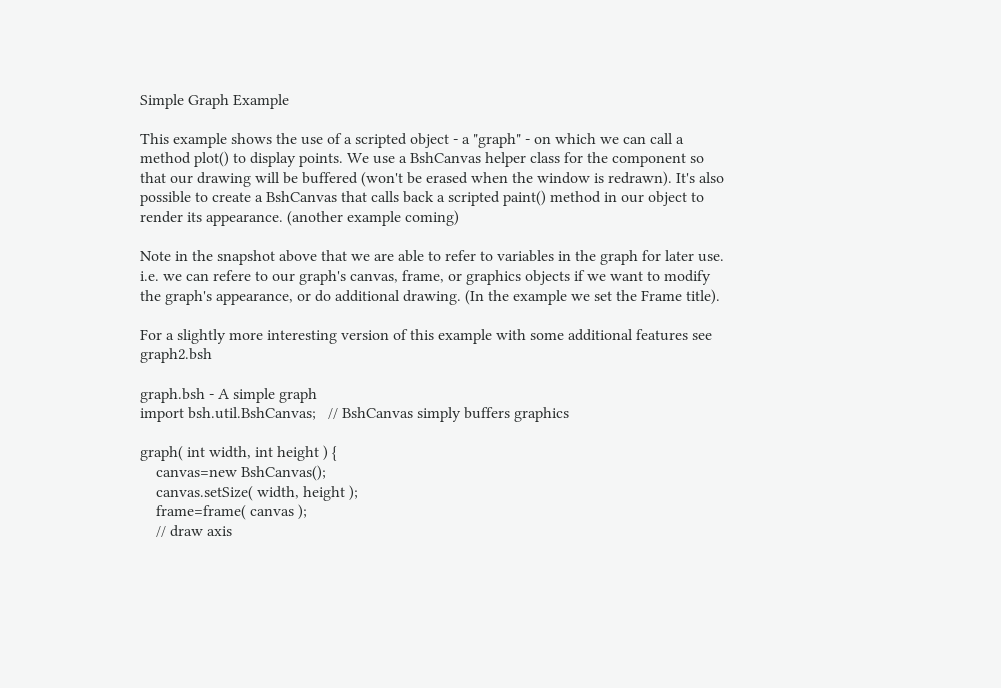Simple Graph Example

This example shows the use of a scripted object - a "graph" - on which we can call a method plot() to display points. We use a BshCanvas helper class for the component so that our drawing will be buffered (won't be erased when the window is redrawn). It's also possible to create a BshCanvas that calls back a scripted paint() method in our object to render its appearance. (another example coming)

Note in the snapshot above that we are able to refer to variables in the graph for later use. i.e. we can refere to our graph's canvas, frame, or graphics objects if we want to modify the graph's appearance, or do additional drawing. (In the example we set the Frame title).

For a slightly more interesting version of this example with some additional features see graph2.bsh

graph.bsh - A simple graph
import bsh.util.BshCanvas;   // BshCanvas simply buffers graphics

graph( int width, int height ) {
    canvas=new BshCanvas();
    canvas.setSize( width, height );
    frame=frame( canvas );
    // draw axis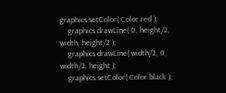graphics.setColor( Color.red );
    graphics.drawLine( 0, height/2, width, height/2 );
    graphics.drawLine( width/2, 0, width/2, height );
    graphics.setColor( Color.black );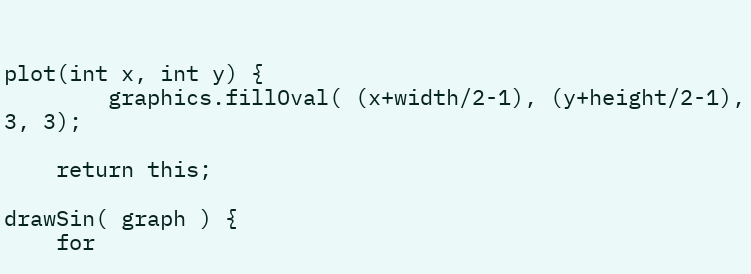plot(int x, int y) {
        graphics.fillOval( (x+width/2-1), (y+height/2-1), 3, 3);

    return this;

drawSin( graph ) {
    for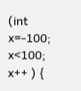(int x=-100; x<100; x++ ) {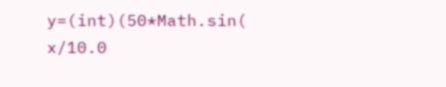y=(int)(50*Math.sin( x/10.0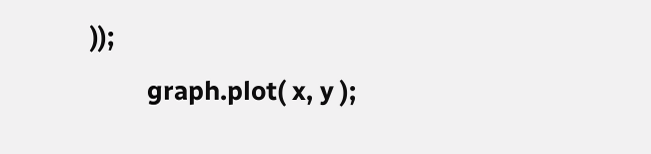));
        graph.plot( x, y );